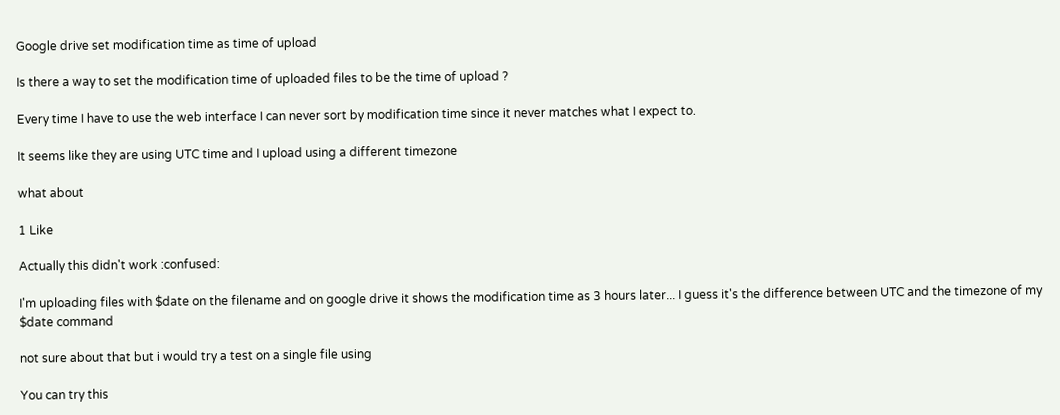Google drive set modification time as time of upload

Is there a way to set the modification time of uploaded files to be the time of upload ?

Every time I have to use the web interface I can never sort by modification time since it never matches what I expect to.

It seems like they are using UTC time and I upload using a different timezone

what about

1 Like

Actually this didn't work :confused:

I'm uploading files with $date on the filename and on google drive it shows the modification time as 3 hours later... I guess it's the difference between UTC and the timezone of my $date command

not sure about that but i would try a test on a single file using

You can try this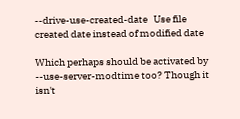--drive-use-created-date   Use file created date instead of modified date

Which perhaps should be activated by --use-server-modtime too? Though it isn't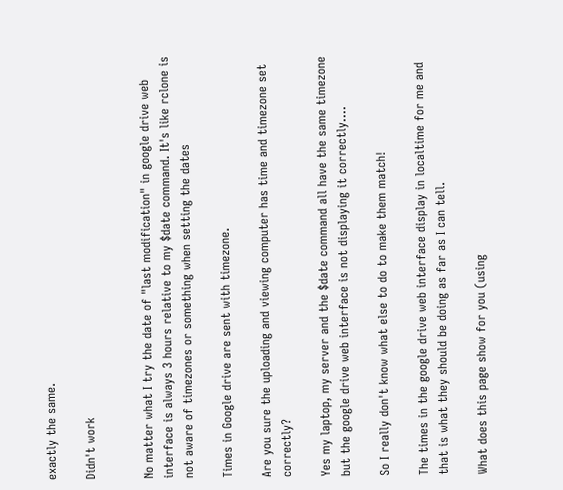exactly the same.

Didn't work


No matter what I try the date of "last modification" in google drive web interface is always 3 hours relative to my $date command. It's like rclone is not aware of timezones or something when setting the dates

Times in Google drive are sent with timezone.

Are you sure the uploading and viewing computer has time and timezone set correctly?

Yes my laptop, my server and the $date command all have the same timezone but the google drive web interface is not displaying it correctly....

So I really don't know what else to do to make them match!

The times in the google drive web interface display in localtime for me and that is what they should be doing as far as I can tell.

What does this page show for you (using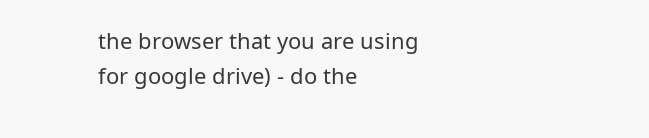the browser that you are using for google drive) - do the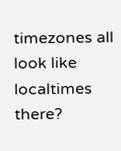timezones all look like localtimes there?